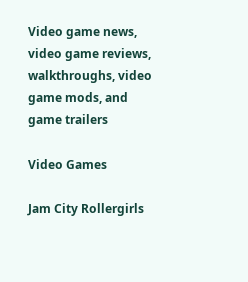Video game news, video game reviews, walkthroughs, video game mods, and game trailers

Video Games

Jam City Rollergirls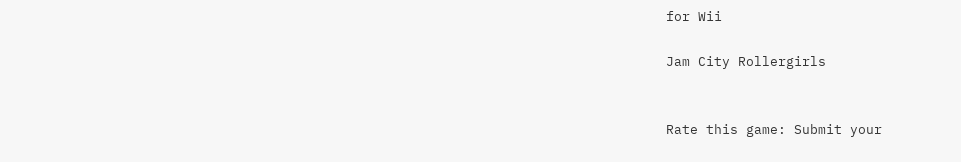for Wii

Jam City Rollergirls


Rate this game: Submit your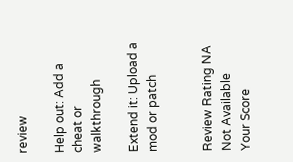review

Help out: Add a cheat or walkthrough

Extend it: Upload a mod or patch


Review Rating NA Not Available
Your Score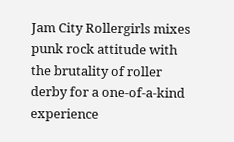Jam City Rollergirls mixes punk rock attitude with the brutality of roller derby for a one-of-a-kind experience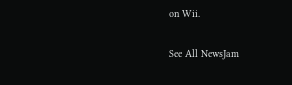on Wii.

See All NewsJam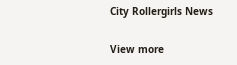City Rollergirls News

View more